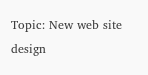Topic: New web site design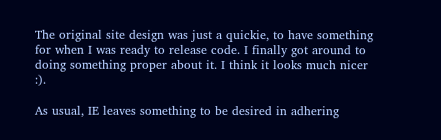The original site design was just a quickie, to have something for when I was ready to release code. I finally got around to doing something proper about it. I think it looks much nicer :).

As usual, IE leaves something to be desired in adhering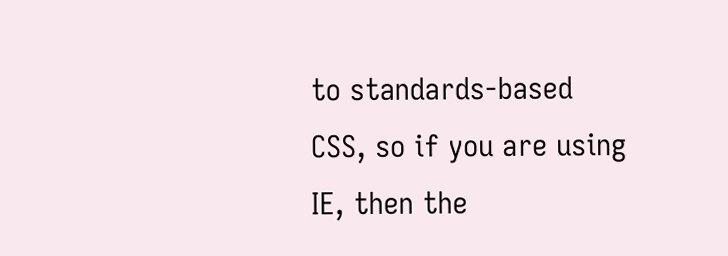to standards-based CSS, so if you are using IE, then the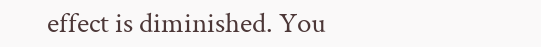effect is diminished. You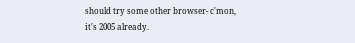should try some other browser- c'mon, it's 2005 already.